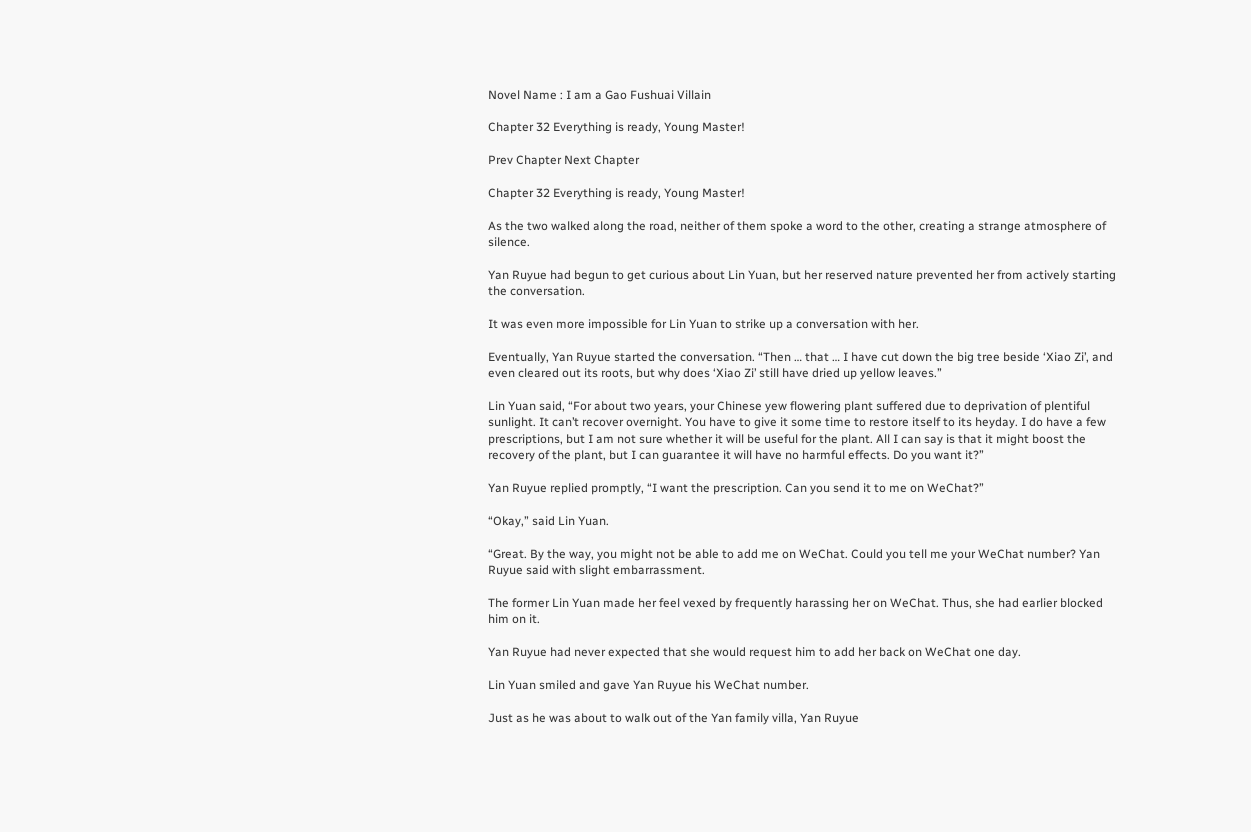Novel Name : I am a Gao Fushuai Villain

Chapter 32 Everything is ready, Young Master!

Prev Chapter Next Chapter

Chapter 32 Everything is ready, Young Master!

As the two walked along the road, neither of them spoke a word to the other, creating a strange atmosphere of silence.

Yan Ruyue had begun to get curious about Lin Yuan, but her reserved nature prevented her from actively starting the conversation.

It was even more impossible for Lin Yuan to strike up a conversation with her.

Eventually, Yan Ruyue started the conversation. “Then … that … I have cut down the big tree beside ‘Xiao Zi’, and even cleared out its roots, but why does ‘Xiao Zi’ still have dried up yellow leaves.”

Lin Yuan said, “For about two years, your Chinese yew flowering plant suffered due to deprivation of plentiful sunlight. It can’t recover overnight. You have to give it some time to restore itself to its heyday. I do have a few prescriptions, but I am not sure whether it will be useful for the plant. All I can say is that it might boost the recovery of the plant, but I can guarantee it will have no harmful effects. Do you want it?”

Yan Ruyue replied promptly, “I want the prescription. Can you send it to me on WeChat?”

“Okay,” said Lin Yuan.

“Great. By the way, you might not be able to add me on WeChat. Could you tell me your WeChat number? Yan Ruyue said with slight embarrassment.

The former Lin Yuan made her feel vexed by frequently harassing her on WeChat. Thus, she had earlier blocked him on it.

Yan Ruyue had never expected that she would request him to add her back on WeChat one day.

Lin Yuan smiled and gave Yan Ruyue his WeChat number.

Just as he was about to walk out of the Yan family villa, Yan Ruyue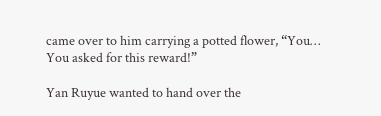came over to him carrying a potted flower, “You… You asked for this reward!”

Yan Ruyue wanted to hand over the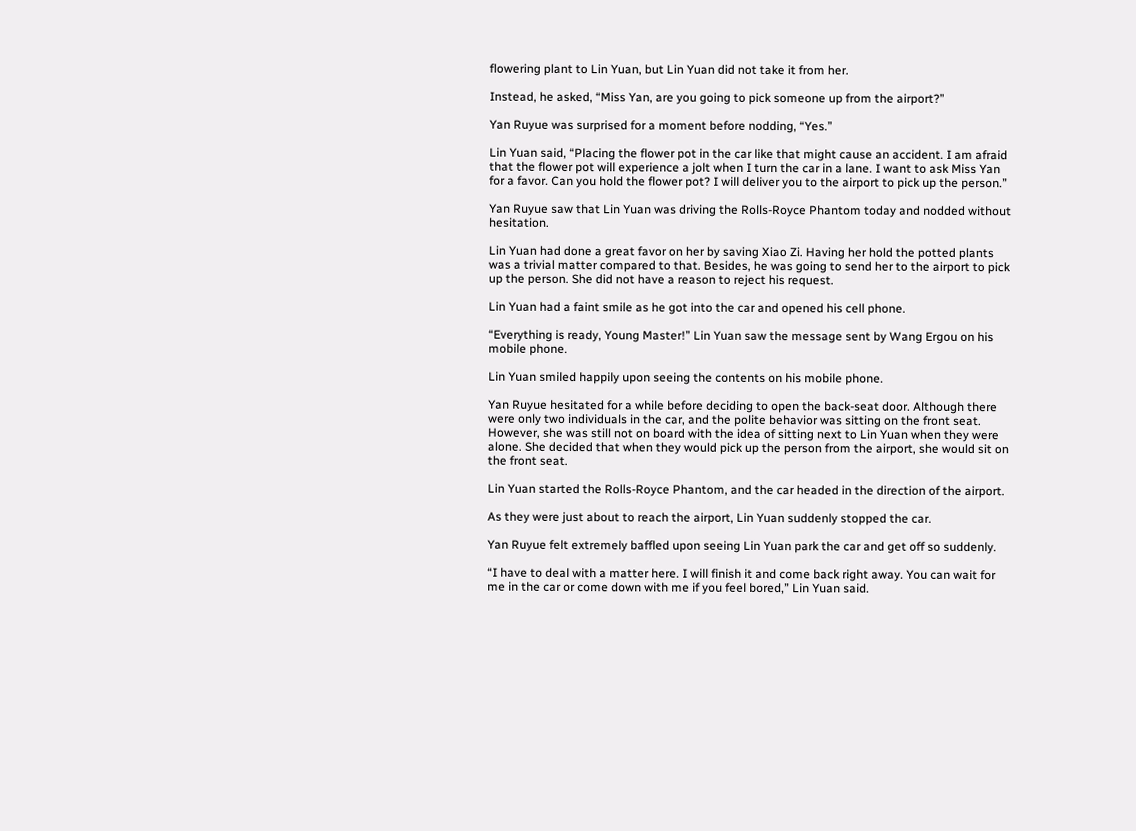flowering plant to Lin Yuan, but Lin Yuan did not take it from her.

Instead, he asked, “Miss Yan, are you going to pick someone up from the airport?”

Yan Ruyue was surprised for a moment before nodding, “Yes.”

Lin Yuan said, “Placing the flower pot in the car like that might cause an accident. I am afraid that the flower pot will experience a jolt when I turn the car in a lane. I want to ask Miss Yan for a favor. Can you hold the flower pot? I will deliver you to the airport to pick up the person.”

Yan Ruyue saw that Lin Yuan was driving the Rolls-Royce Phantom today and nodded without hesitation.

Lin Yuan had done a great favor on her by saving Xiao Zi. Having her hold the potted plants was a trivial matter compared to that. Besides, he was going to send her to the airport to pick up the person. She did not have a reason to reject his request.

Lin Yuan had a faint smile as he got into the car and opened his cell phone.

“Everything is ready, Young Master!” Lin Yuan saw the message sent by Wang Ergou on his mobile phone.

Lin Yuan smiled happily upon seeing the contents on his mobile phone.

Yan Ruyue hesitated for a while before deciding to open the back-seat door. Although there were only two individuals in the car, and the polite behavior was sitting on the front seat. However, she was still not on board with the idea of sitting next to Lin Yuan when they were alone. She decided that when they would pick up the person from the airport, she would sit on the front seat.

Lin Yuan started the Rolls-Royce Phantom, and the car headed in the direction of the airport.

As they were just about to reach the airport, Lin Yuan suddenly stopped the car.

Yan Ruyue felt extremely baffled upon seeing Lin Yuan park the car and get off so suddenly.

“I have to deal with a matter here. I will finish it and come back right away. You can wait for me in the car or come down with me if you feel bored,” Lin Yuan said.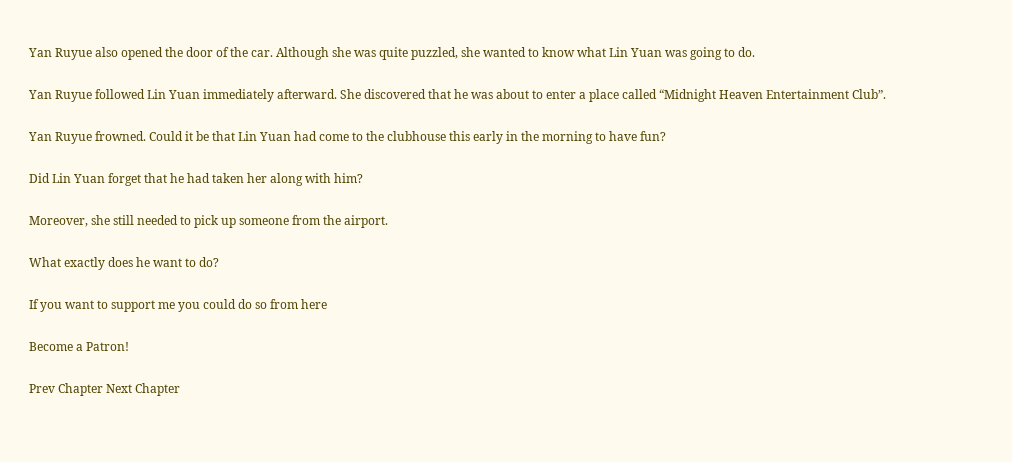Yan Ruyue also opened the door of the car. Although she was quite puzzled, she wanted to know what Lin Yuan was going to do.

Yan Ruyue followed Lin Yuan immediately afterward. She discovered that he was about to enter a place called “Midnight Heaven Entertainment Club”.

Yan Ruyue frowned. Could it be that Lin Yuan had come to the clubhouse this early in the morning to have fun?

Did Lin Yuan forget that he had taken her along with him?

Moreover, she still needed to pick up someone from the airport.

What exactly does he want to do?

If you want to support me you could do so from here

Become a Patron!

Prev Chapter Next Chapter